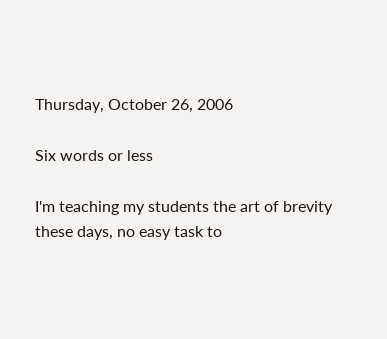Thursday, October 26, 2006

Six words or less

I'm teaching my students the art of brevity these days, no easy task to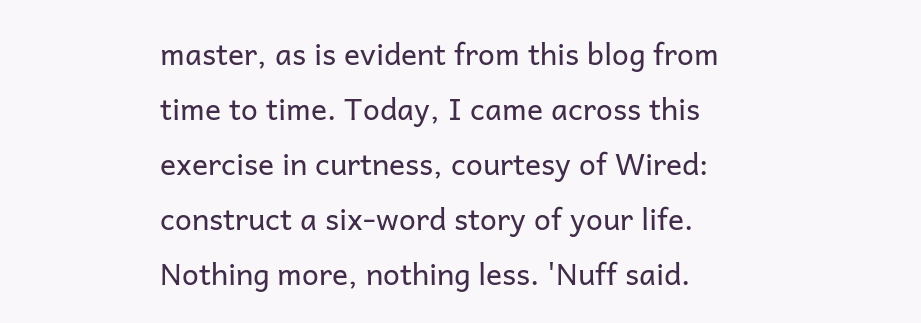master, as is evident from this blog from time to time. Today, I came across this exercise in curtness, courtesy of Wired: construct a six-word story of your life. Nothing more, nothing less. 'Nuff said.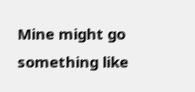Mine might go something like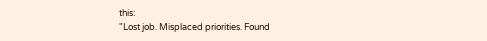this:
"Lost job. Misplaced priorities. Found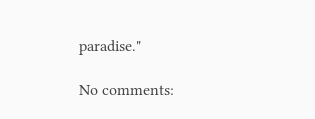paradise."

No comments: